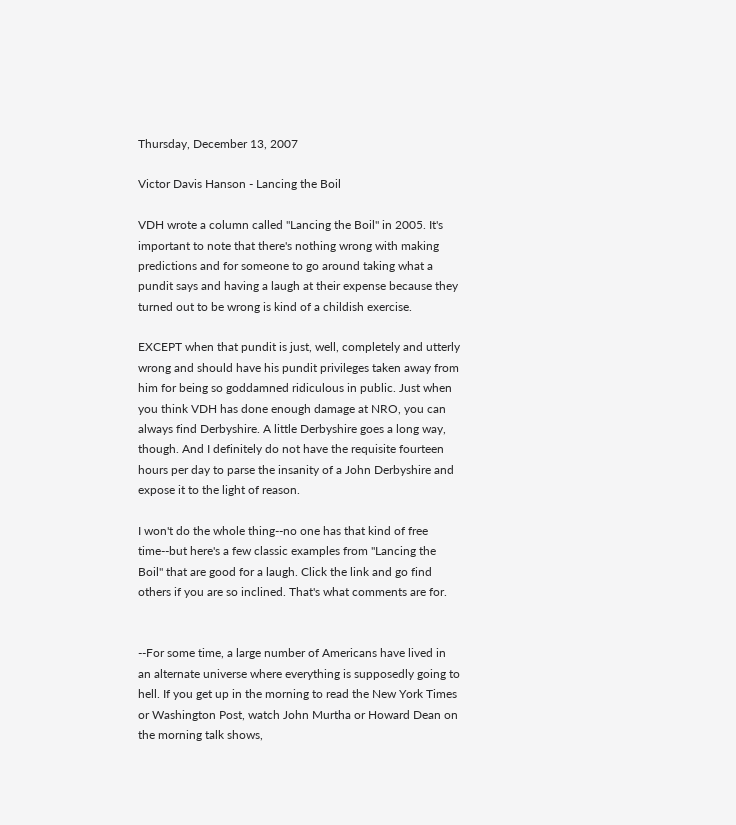Thursday, December 13, 2007

Victor Davis Hanson - Lancing the Boil

VDH wrote a column called "Lancing the Boil" in 2005. It's important to note that there's nothing wrong with making predictions and for someone to go around taking what a pundit says and having a laugh at their expense because they turned out to be wrong is kind of a childish exercise.

EXCEPT when that pundit is just, well, completely and utterly wrong and should have his pundit privileges taken away from him for being so goddamned ridiculous in public. Just when you think VDH has done enough damage at NRO, you can always find Derbyshire. A little Derbyshire goes a long way, though. And I definitely do not have the requisite fourteen hours per day to parse the insanity of a John Derbyshire and expose it to the light of reason.

I won't do the whole thing--no one has that kind of free time--but here's a few classic examples from "Lancing the Boil" that are good for a laugh. Click the link and go find others if you are so inclined. That's what comments are for.


--For some time, a large number of Americans have lived in an alternate universe where everything is supposedly going to hell. If you get up in the morning to read the New York Times or Washington Post, watch John Murtha or Howard Dean on the morning talk shows,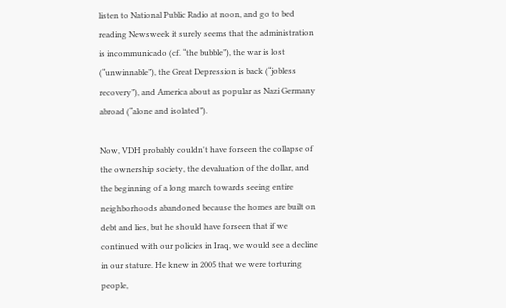listen to National Public Radio at noon, and go to bed reading Newsweek it surely seems that the administration is incommunicado (cf. “the bubble”), the war is lost (“unwinnable”), the Great Depression is back (“jobless recovery”), and America about as popular as Nazi Germany abroad (“alone and isolated”).

Now, VDH probably couldn't have forseen the collapse of the ownership society, the devaluation of the dollar, and the beginning of a long march towards seeing entire neighborhoods abandoned because the homes are built on debt and lies, but he should have forseen that if we continued with our policies in Iraq, we would see a decline in our stature. He knew in 2005 that we were torturing people,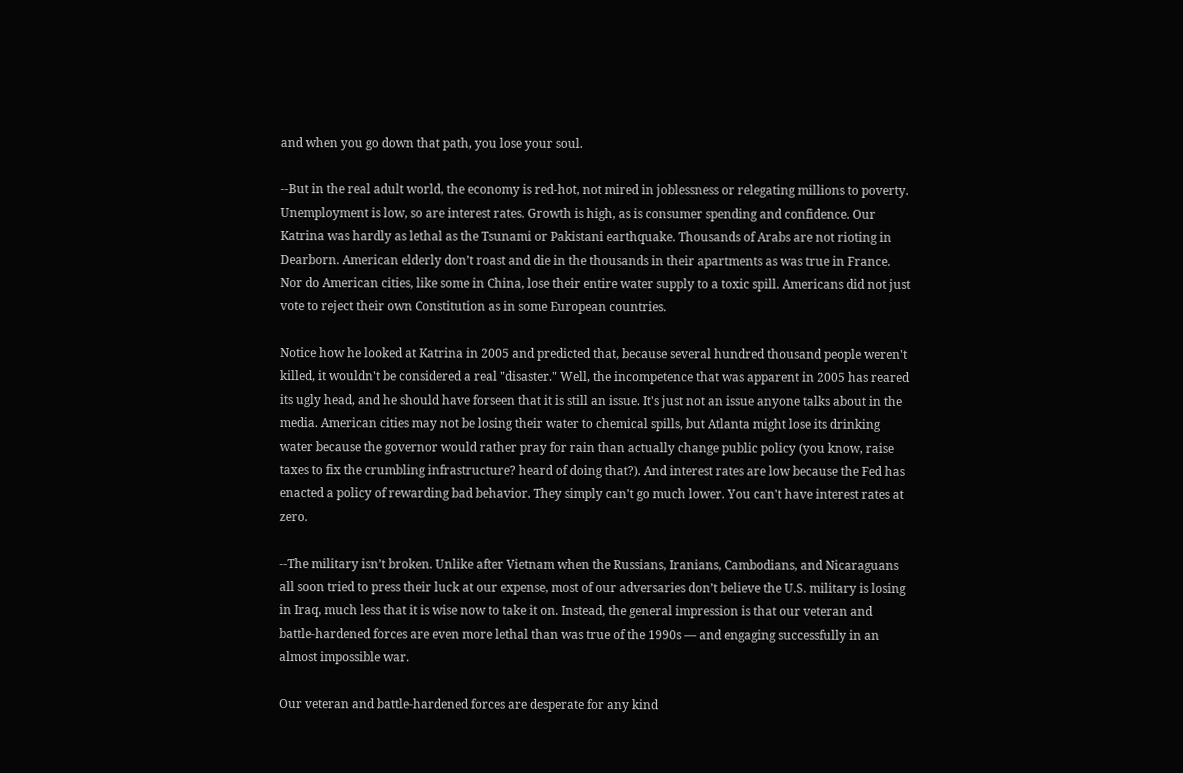and when you go down that path, you lose your soul.

--But in the real adult world, the economy is red-hot, not mired in joblessness or relegating millions to poverty. Unemployment is low, so are interest rates. Growth is high, as is consumer spending and confidence. Our Katrina was hardly as lethal as the Tsunami or Pakistani earthquake. Thousands of Arabs are not rioting in Dearborn. American elderly don’t roast and die in the thousands in their apartments as was true in France. Nor do American cities, like some in China, lose their entire water supply to a toxic spill. Americans did not just vote to reject their own Constitution as in some European countries.

Notice how he looked at Katrina in 2005 and predicted that, because several hundred thousand people weren't killed, it wouldn't be considered a real "disaster." Well, the incompetence that was apparent in 2005 has reared its ugly head, and he should have forseen that it is still an issue. It's just not an issue anyone talks about in the media. American cities may not be losing their water to chemical spills, but Atlanta might lose its drinking water because the governor would rather pray for rain than actually change public policy (you know, raise taxes to fix the crumbling infrastructure? heard of doing that?). And interest rates are low because the Fed has enacted a policy of rewarding bad behavior. They simply can't go much lower. You can't have interest rates at zero.

--The military isn’t broken. Unlike after Vietnam when the Russians, Iranians, Cambodians, and Nicaraguans all soon tried to press their luck at our expense, most of our adversaries don’t believe the U.S. military is losing in Iraq, much less that it is wise now to take it on. Instead, the general impression is that our veteran and battle-hardened forces are even more lethal than was true of the 1990s — and engaging successfully in an almost impossible war.

Our veteran and battle-hardened forces are desperate for any kind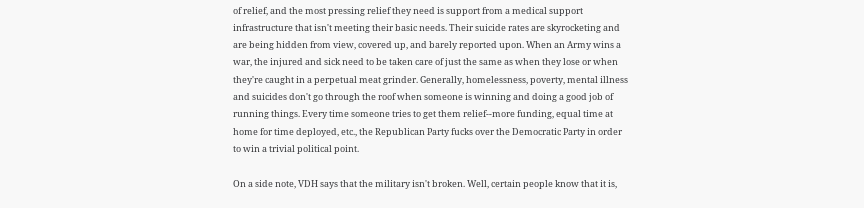of relief, and the most pressing relief they need is support from a medical support infrastructure that isn't meeting their basic needs. Their suicide rates are skyrocketing and are being hidden from view, covered up, and barely reported upon. When an Army wins a war, the injured and sick need to be taken care of just the same as when they lose or when they're caught in a perpetual meat grinder. Generally, homelessness, poverty, mental illness and suicides don't go through the roof when someone is winning and doing a good job of running things. Every time someone tries to get them relief--more funding, equal time at home for time deployed, etc., the Republican Party fucks over the Democratic Party in order to win a trivial political point.

On a side note, VDH says that the military isn't broken. Well, certain people know that it is,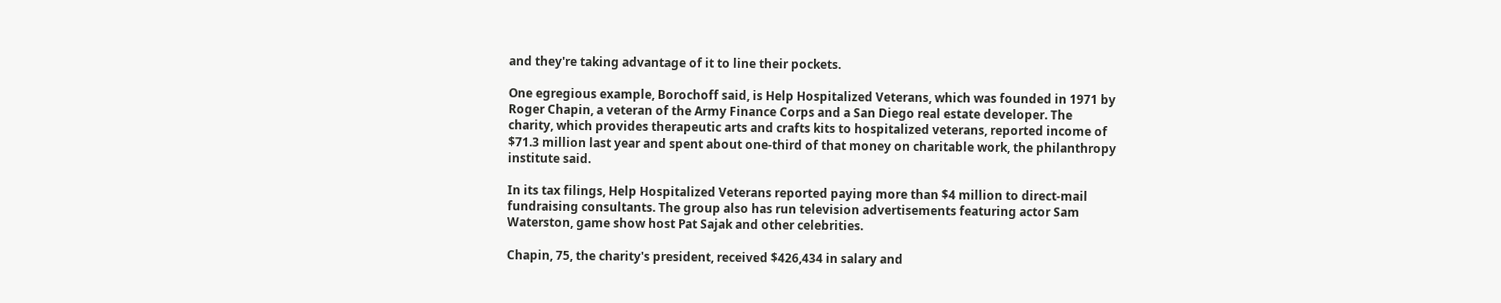and they're taking advantage of it to line their pockets.

One egregious example, Borochoff said, is Help Hospitalized Veterans, which was founded in 1971 by Roger Chapin, a veteran of the Army Finance Corps and a San Diego real estate developer. The charity, which provides therapeutic arts and crafts kits to hospitalized veterans, reported income of $71.3 million last year and spent about one-third of that money on charitable work, the philanthropy institute said.

In its tax filings, Help Hospitalized Veterans reported paying more than $4 million to direct-mail fundraising consultants. The group also has run television advertisements featuring actor Sam Waterston, game show host Pat Sajak and other celebrities.

Chapin, 75, the charity's president, received $426,434 in salary and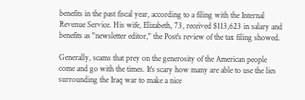benefits in the past fiscal year, according to a filing with the Internal Revenue Service. His wife, Elizabeth, 73, received $113,623 in salary and benefits as "newsletter editor," the Post's review of the tax filing showed.

Generally, scams that prey on the generosity of the American people come and go with the times. It's scary how many are able to use the lies surrounding the Iraq war to make a nice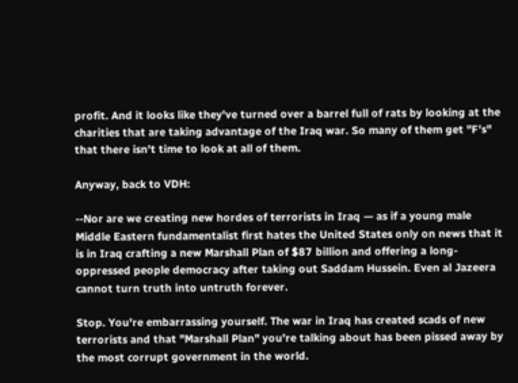profit. And it looks like they've turned over a barrel full of rats by looking at the charities that are taking advantage of the Iraq war. So many of them get "F's" that there isn't time to look at all of them.

Anyway, back to VDH:

--Nor are we creating new hordes of terrorists in Iraq — as if a young male Middle Eastern fundamentalist first hates the United States only on news that it is in Iraq crafting a new Marshall Plan of $87 billion and offering a long-oppressed people democracy after taking out Saddam Hussein. Even al Jazeera cannot turn truth into untruth forever.

Stop. You're embarrassing yourself. The war in Iraq has created scads of new terrorists and that "Marshall Plan" you're talking about has been pissed away by the most corrupt government in the world.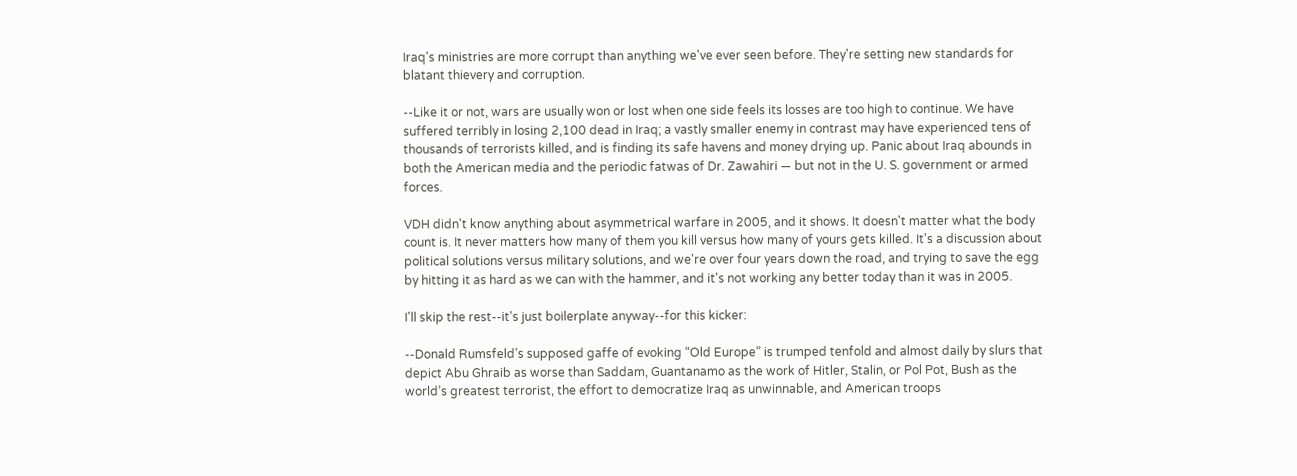Iraq's ministries are more corrupt than anything we've ever seen before. They're setting new standards for blatant thievery and corruption.

--Like it or not, wars are usually won or lost when one side feels its losses are too high to continue. We have suffered terribly in losing 2,100 dead in Iraq; a vastly smaller enemy in contrast may have experienced tens of thousands of terrorists killed, and is finding its safe havens and money drying up. Panic about Iraq abounds in both the American media and the periodic fatwas of Dr. Zawahiri — but not in the U. S. government or armed forces.

VDH didn't know anything about asymmetrical warfare in 2005, and it shows. It doesn't matter what the body count is. It never matters how many of them you kill versus how many of yours gets killed. It's a discussion about political solutions versus military solutions, and we're over four years down the road, and trying to save the egg by hitting it as hard as we can with the hammer, and it's not working any better today than it was in 2005.

I'll skip the rest--it's just boilerplate anyway--for this kicker:

--Donald Rumsfeld’s supposed gaffe of evoking “Old Europe” is trumped tenfold and almost daily by slurs that depict Abu Ghraib as worse than Saddam, Guantanamo as the work of Hitler, Stalin, or Pol Pot, Bush as the world’s greatest terrorist, the effort to democratize Iraq as unwinnable, and American troops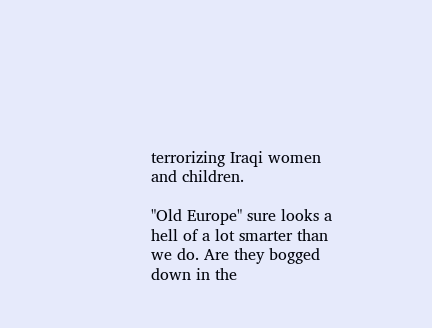terrorizing Iraqi women and children.

"Old Europe" sure looks a hell of a lot smarter than we do. Are they bogged down in the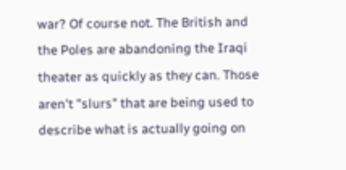war? Of course not. The British and the Poles are abandoning the Iraqi theater as quickly as they can. Those aren't "slurs" that are being used to describe what is actually going on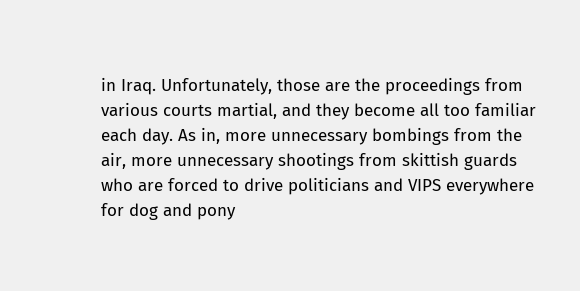in Iraq. Unfortunately, those are the proceedings from various courts martial, and they become all too familiar each day. As in, more unnecessary bombings from the air, more unnecessary shootings from skittish guards who are forced to drive politicians and VIPS everywhere for dog and pony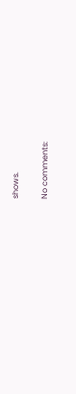shows.

No comments: